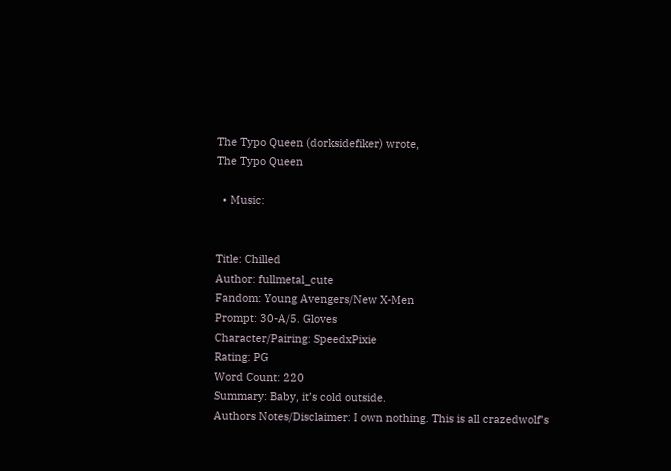The Typo Queen (dorksidefiker) wrote,
The Typo Queen

  • Music:


Title: Chilled
Author: fullmetal_cute
Fandom: Young Avengers/New X-Men
Prompt: 30-A/5. Gloves
Character/Pairing: SpeedxPixie
Rating: PG
Word Count: 220
Summary: Baby, it’s cold outside.
Authors Notes/Disclaimer: I own nothing. This is all crazedwolf’s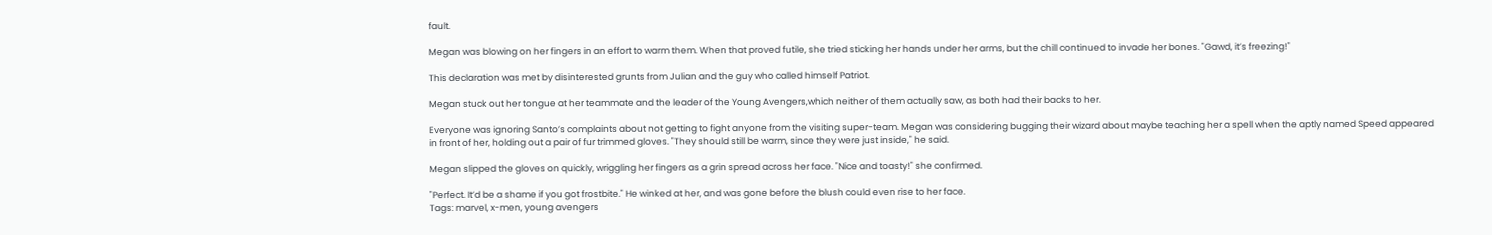fault.

Megan was blowing on her fingers in an effort to warm them. When that proved futile, she tried sticking her hands under her arms, but the chill continued to invade her bones. "Gawd, it’s freezing!"

This declaration was met by disinterested grunts from Julian and the guy who called himself Patriot.

Megan stuck out her tongue at her teammate and the leader of the Young Avengers,which neither of them actually saw, as both had their backs to her.

Everyone was ignoring Santo’s complaints about not getting to fight anyone from the visiting super-team. Megan was considering bugging their wizard about maybe teaching her a spell when the aptly named Speed appeared in front of her, holding out a pair of fur trimmed gloves. "They should still be warm, since they were just inside," he said.

Megan slipped the gloves on quickly, wriggling her fingers as a grin spread across her face. "Nice and toasty!" she confirmed.

"Perfect. It’d be a shame if you got frostbite." He winked at her, and was gone before the blush could even rise to her face.
Tags: marvel, x-men, young avengers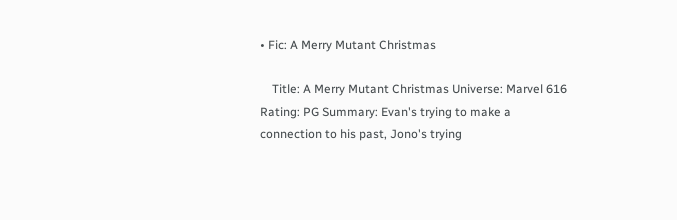• Fic: A Merry Mutant Christmas

    Title: A Merry Mutant Christmas Universe: Marvel 616 Rating: PG Summary: Evan's trying to make a connection to his past, Jono's trying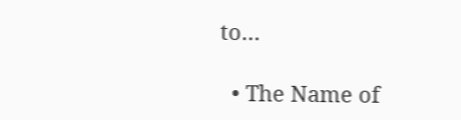to…

  • The Name of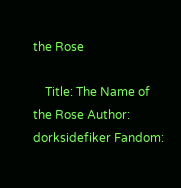the Rose

    Title: The Name of the Rose Author: dorksidefiker Fandom: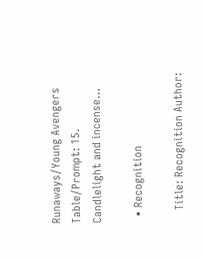Runaways/Young Avengers Table/Prompt: 15. Candlelight and incense…

  • Recognition

    Title: Recognition Author: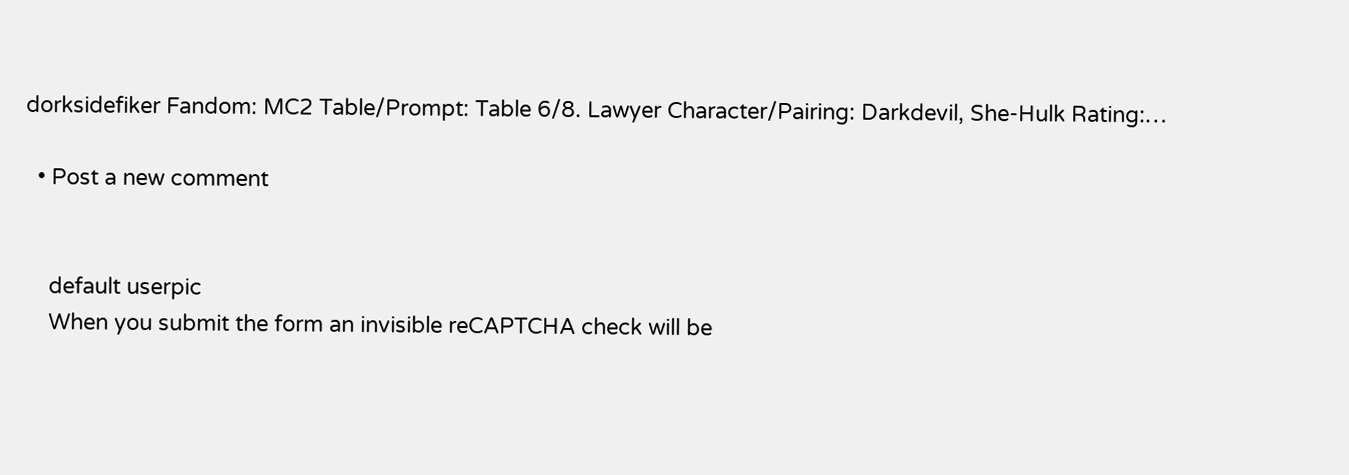dorksidefiker Fandom: MC2 Table/Prompt: Table 6/8. Lawyer Character/Pairing: Darkdevil, She-Hulk Rating:…

  • Post a new comment


    default userpic
    When you submit the form an invisible reCAPTCHA check will be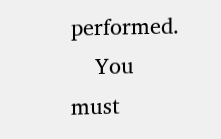performed.
    You must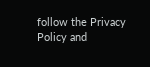follow the Privacy Policy and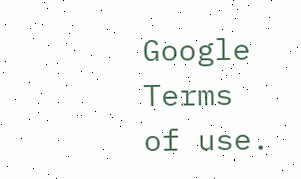Google Terms of use.